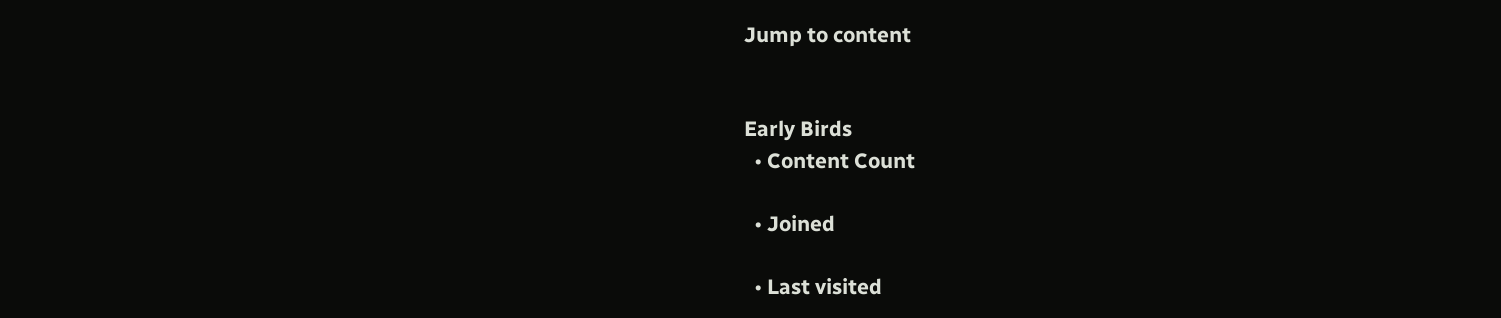Jump to content


Early Birds
  • Content Count

  • Joined

  • Last visited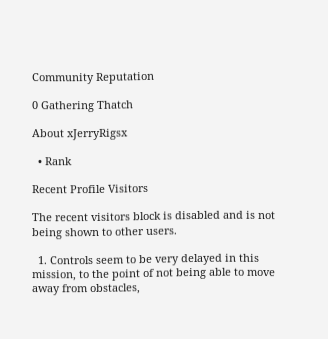Community Reputation

0 Gathering Thatch

About xJerryRigsx

  • Rank

Recent Profile Visitors

The recent visitors block is disabled and is not being shown to other users.

  1. Controls seem to be very delayed in this mission, to the point of not being able to move away from obstacles,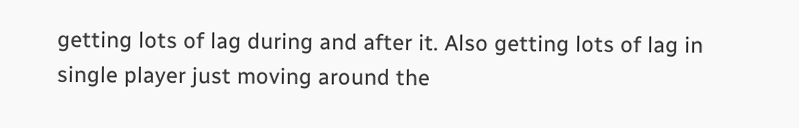getting lots of lag during and after it. Also getting lots of lag in single player just moving around the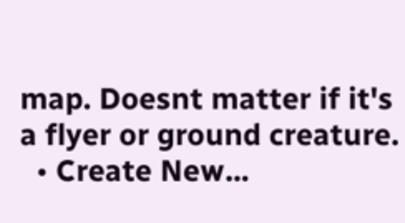map. Doesnt matter if it's a flyer or ground creature.
  • Create New...